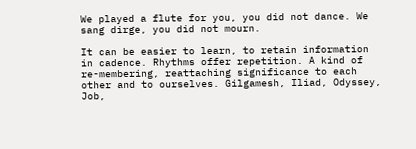We played a flute for you, you did not dance. We sang dirge, you did not mourn.

It can be easier to learn, to retain information in cadence. Rhythms offer repetition. A kind of re-membering, reattaching significance to each other and to ourselves. Gilgamesh, Iliad, Odyssey, Job,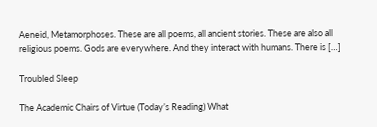Aeneid, Metamorphoses. These are all poems, all ancient stories. These are also all religious poems. Gods are everywhere. And they interact with humans. There is […]

Troubled Sleep

The Academic Chairs of Virtue (Today’s Reading) What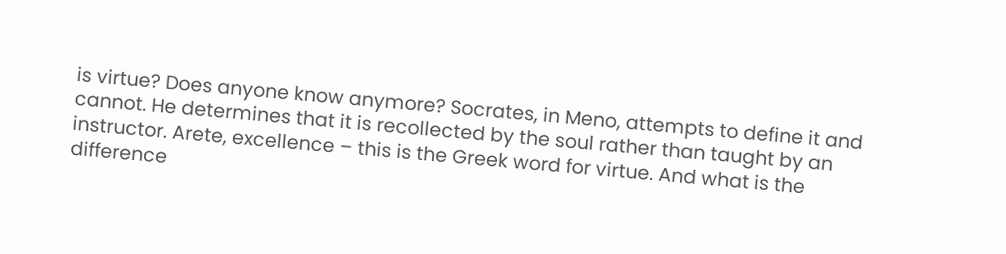is virtue? Does anyone know anymore? Socrates, in Meno, attempts to define it and cannot. He determines that it is recollected by the soul rather than taught by an instructor. Arete, excellence – this is the Greek word for virtue. And what is the difference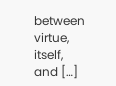between virtue, itself, and […]